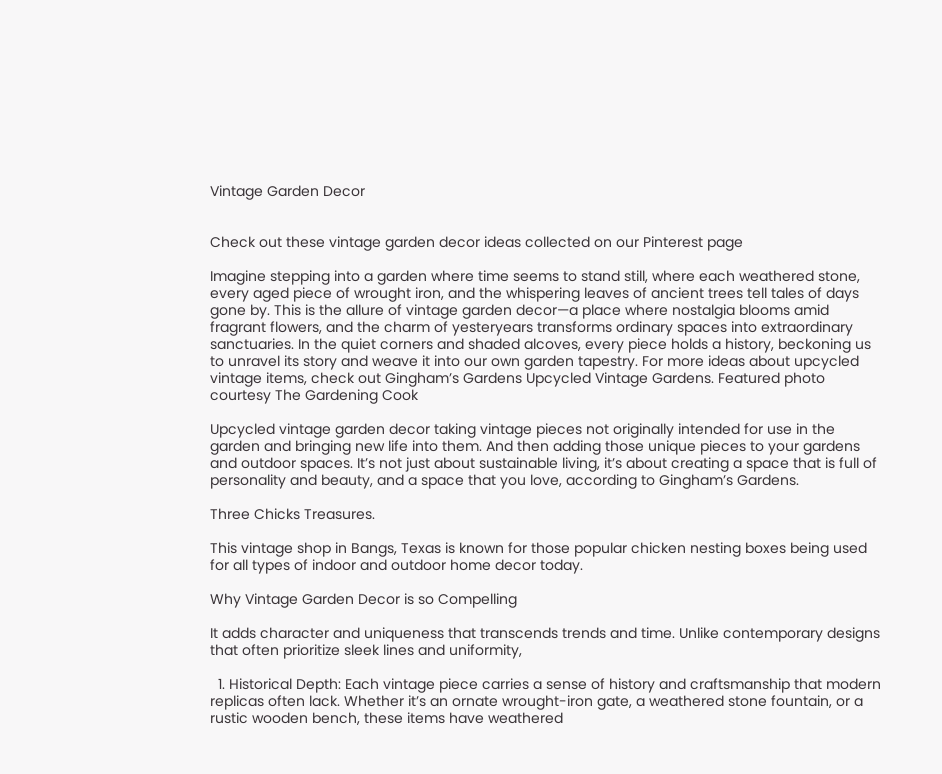Vintage Garden Decor


Check out these vintage garden decor ideas collected on our Pinterest page

Imagine stepping into a garden where time seems to stand still, where each weathered stone, every aged piece of wrought iron, and the whispering leaves of ancient trees tell tales of days gone by. This is the allure of vintage garden decor—a place where nostalgia blooms amid fragrant flowers, and the charm of yesteryears transforms ordinary spaces into extraordinary sanctuaries. In the quiet corners and shaded alcoves, every piece holds a history, beckoning us to unravel its story and weave it into our own garden tapestry. For more ideas about upcycled vintage items, check out Gingham’s Gardens Upcycled Vintage Gardens. Featured photo courtesy The Gardening Cook

Upcycled vintage garden decor taking vintage pieces not originally intended for use in the garden and bringing new life into them. And then adding those unique pieces to your gardens and outdoor spaces. It’s not just about sustainable living, it’s about creating a space that is full of personality and beauty, and a space that you love, according to Gingham’s Gardens.

Three Chicks Treasures.

This vintage shop in Bangs, Texas is known for those popular chicken nesting boxes being used for all types of indoor and outdoor home decor today.

Why Vintage Garden Decor is so Compelling

It adds character and uniqueness that transcends trends and time. Unlike contemporary designs that often prioritize sleek lines and uniformity,

  1. Historical Depth: Each vintage piece carries a sense of history and craftsmanship that modern replicas often lack. Whether it’s an ornate wrought-iron gate, a weathered stone fountain, or a rustic wooden bench, these items have weathered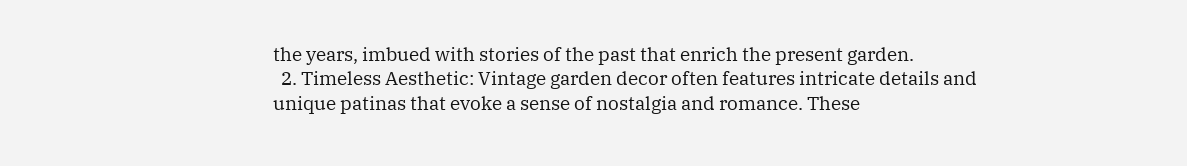the years, imbued with stories of the past that enrich the present garden.
  2. Timeless Aesthetic: Vintage garden decor often features intricate details and unique patinas that evoke a sense of nostalgia and romance. These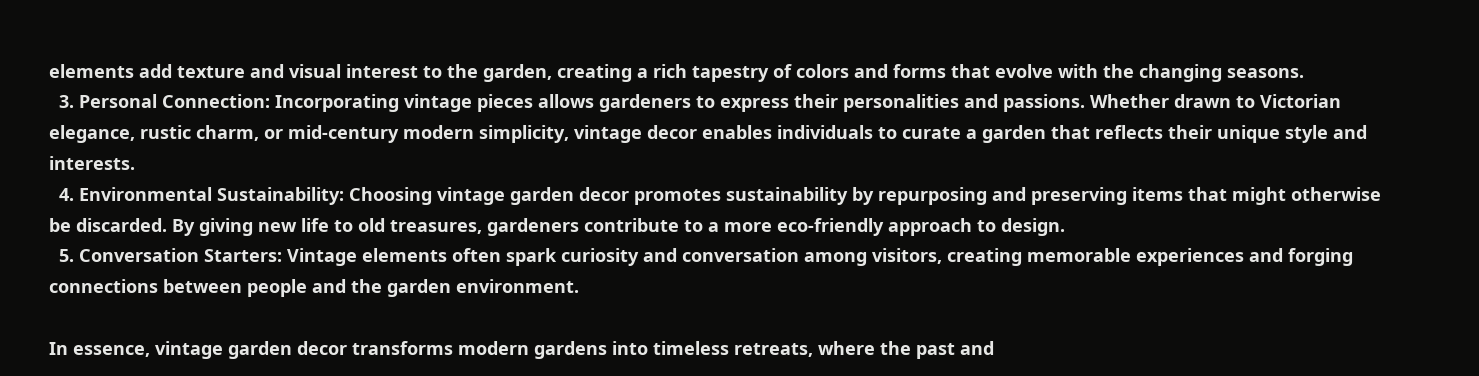elements add texture and visual interest to the garden, creating a rich tapestry of colors and forms that evolve with the changing seasons.
  3. Personal Connection: Incorporating vintage pieces allows gardeners to express their personalities and passions. Whether drawn to Victorian elegance, rustic charm, or mid-century modern simplicity, vintage decor enables individuals to curate a garden that reflects their unique style and interests.
  4. Environmental Sustainability: Choosing vintage garden decor promotes sustainability by repurposing and preserving items that might otherwise be discarded. By giving new life to old treasures, gardeners contribute to a more eco-friendly approach to design.
  5. Conversation Starters: Vintage elements often spark curiosity and conversation among visitors, creating memorable experiences and forging connections between people and the garden environment.

In essence, vintage garden decor transforms modern gardens into timeless retreats, where the past and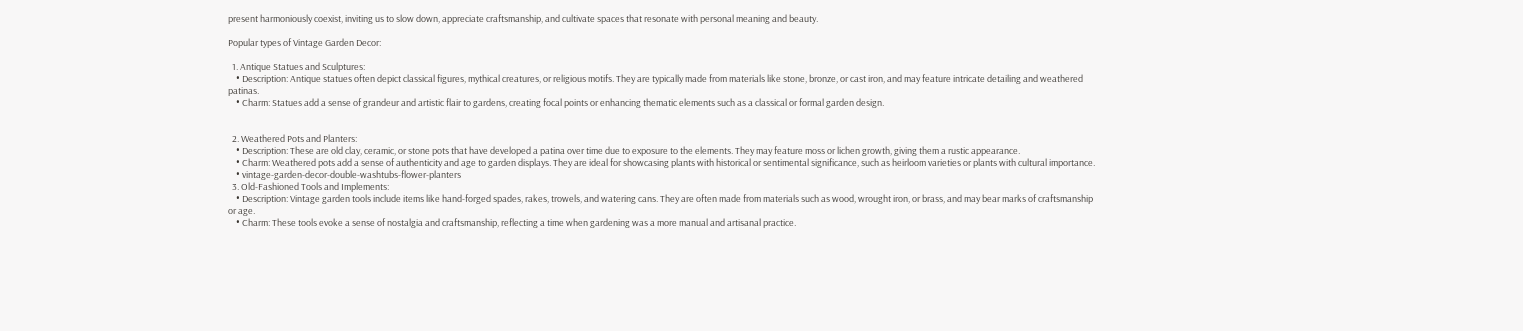present harmoniously coexist, inviting us to slow down, appreciate craftsmanship, and cultivate spaces that resonate with personal meaning and beauty.

Popular types of Vintage Garden Decor:

  1. Antique Statues and Sculptures:
    • Description: Antique statues often depict classical figures, mythical creatures, or religious motifs. They are typically made from materials like stone, bronze, or cast iron, and may feature intricate detailing and weathered patinas.
    • Charm: Statues add a sense of grandeur and artistic flair to gardens, creating focal points or enhancing thematic elements such as a classical or formal garden design.


  2. Weathered Pots and Planters:
    • Description: These are old clay, ceramic, or stone pots that have developed a patina over time due to exposure to the elements. They may feature moss or lichen growth, giving them a rustic appearance.
    • Charm: Weathered pots add a sense of authenticity and age to garden displays. They are ideal for showcasing plants with historical or sentimental significance, such as heirloom varieties or plants with cultural importance.
    • vintage-garden-decor-double-washtubs-flower-planters
  3. Old-Fashioned Tools and Implements:
    • Description: Vintage garden tools include items like hand-forged spades, rakes, trowels, and watering cans. They are often made from materials such as wood, wrought iron, or brass, and may bear marks of craftsmanship or age.
    • Charm: These tools evoke a sense of nostalgia and craftsmanship, reflecting a time when gardening was a more manual and artisanal practice.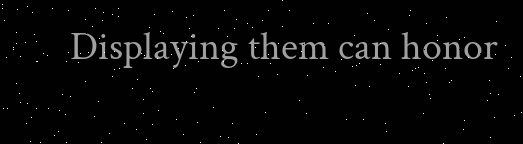Displaying them can honor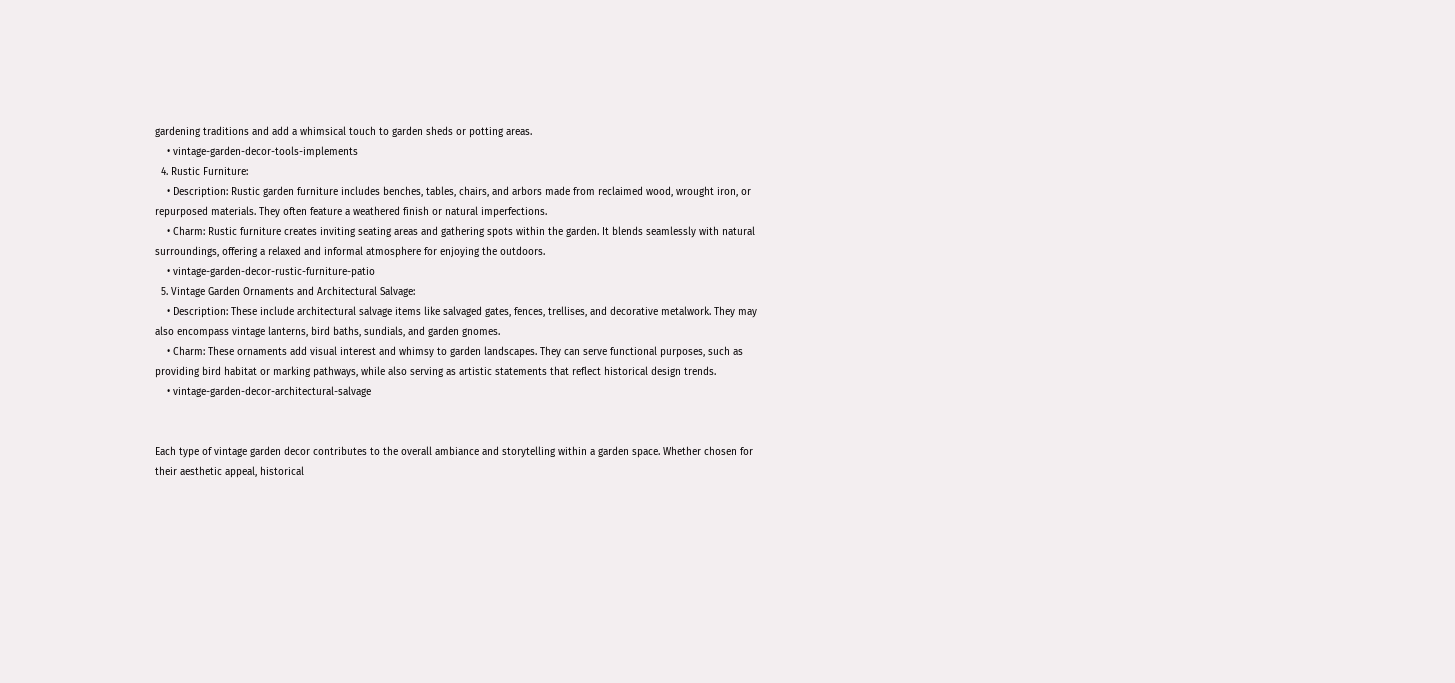gardening traditions and add a whimsical touch to garden sheds or potting areas.
    • vintage-garden-decor-tools-implements
  4. Rustic Furniture:
    • Description: Rustic garden furniture includes benches, tables, chairs, and arbors made from reclaimed wood, wrought iron, or repurposed materials. They often feature a weathered finish or natural imperfections.
    • Charm: Rustic furniture creates inviting seating areas and gathering spots within the garden. It blends seamlessly with natural surroundings, offering a relaxed and informal atmosphere for enjoying the outdoors.
    • vintage-garden-decor-rustic-furniture-patio
  5. Vintage Garden Ornaments and Architectural Salvage:
    • Description: These include architectural salvage items like salvaged gates, fences, trellises, and decorative metalwork. They may also encompass vintage lanterns, bird baths, sundials, and garden gnomes.
    • Charm: These ornaments add visual interest and whimsy to garden landscapes. They can serve functional purposes, such as providing bird habitat or marking pathways, while also serving as artistic statements that reflect historical design trends.
    • vintage-garden-decor-architectural-salvage


Each type of vintage garden decor contributes to the overall ambiance and storytelling within a garden space. Whether chosen for their aesthetic appeal, historical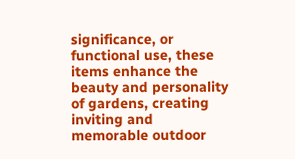significance, or functional use, these items enhance the beauty and personality of gardens, creating inviting and memorable outdoor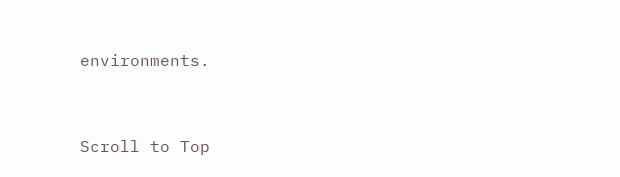environments.


Scroll to Top